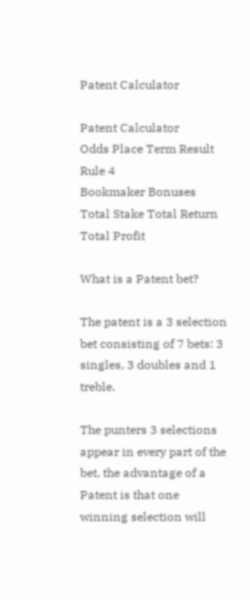Patent Calculator

Patent Calculator
Odds Place Term Result Rule 4
Bookmaker Bonuses
Total Stake Total Return Total Profit

What is a Patent bet?

The patent is a 3 selection bet consisting of 7 bets: 3 singles, 3 doubles and 1 treble.

The punters 3 selections appear in every part of the bet, the advantage of a Patent is that one winning selection will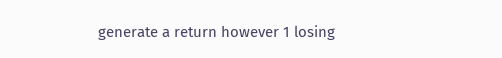generate a return however 1 losing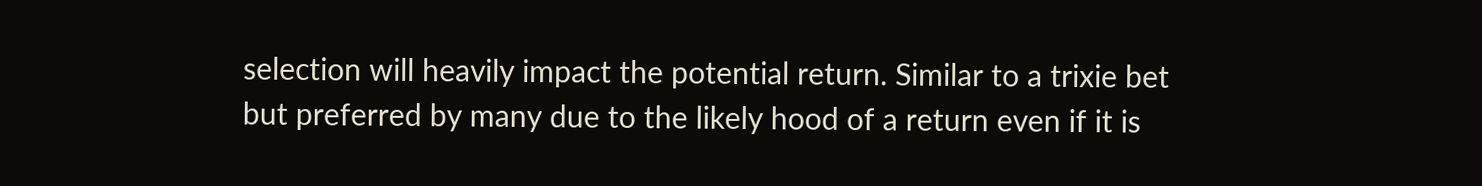selection will heavily impact the potential return. Similar to a trixie bet but preferred by many due to the likely hood of a return even if it is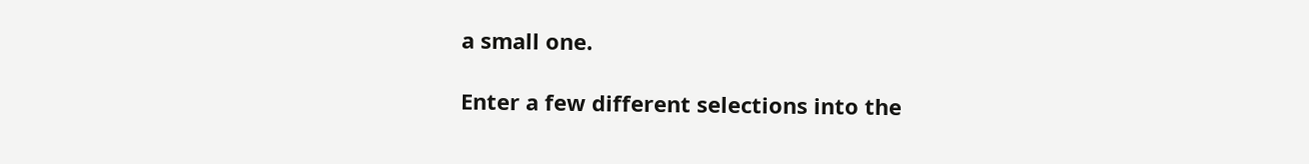a small one.

Enter a few different selections into the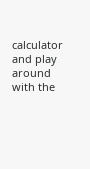calculator and play around with the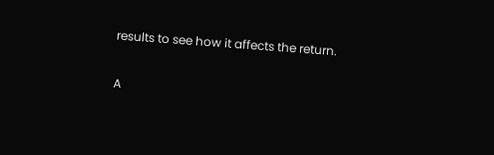results to see how it affects the return.

A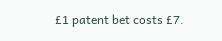£1 patent bet costs £7.